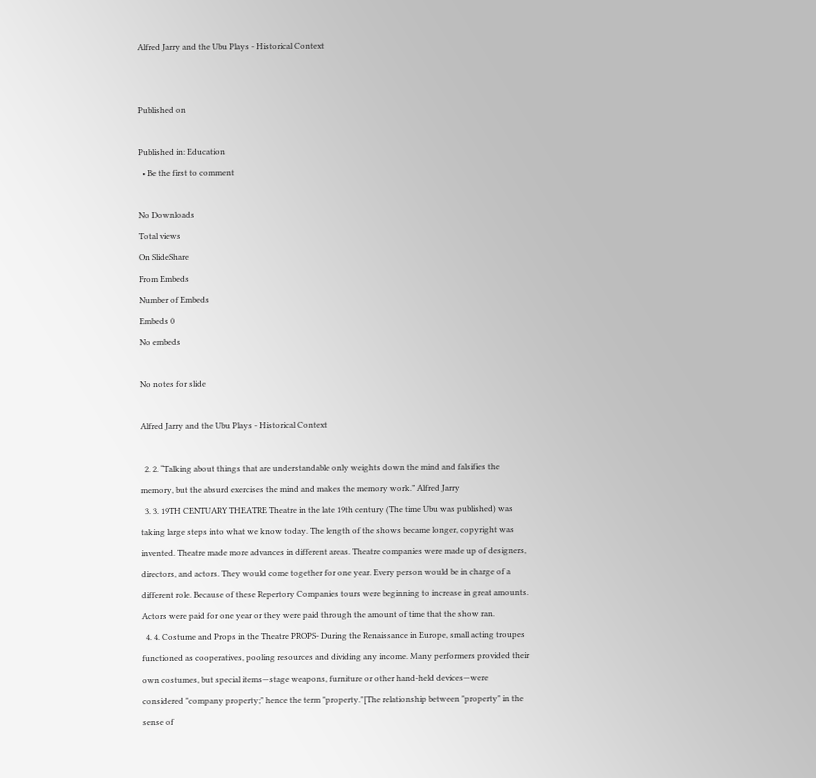Alfred Jarry and the Ubu Plays - Historical Context


Published on

Published in: Education
  • Be the first to comment

No Downloads
Total views
On SlideShare
From Embeds
Number of Embeds
Embeds 0
No embeds

No notes for slide

Alfred Jarry and the Ubu Plays - Historical Context

  2. 2. “Talking about things that are understandable only weights down the mind and falsifies the memory, but the absurd exercises the mind and makes the memory work.” Alfred Jarry
  3. 3. 19TH CENTUARY THEATRE Theatre in the late 19th century (The time Ubu was published) was taking large steps into what we know today. The length of the shows became longer, copyright was invented. Theatre made more advances in different areas. Theatre companies were made up of designers, directors, and actors. They would come together for one year. Every person would be in charge of a different role. Because of these Repertory Companies tours were beginning to increase in great amounts. Actors were paid for one year or they were paid through the amount of time that the show ran.
  4. 4. Costume and Props in the Theatre PROPS- During the Renaissance in Europe, small acting troupes functioned as cooperatives, pooling resources and dividing any income. Many performers provided their own costumes, but special items—stage weapons, furniture or other hand-held devices—were considered "company property;" hence the term "property."[The relationship between "property" in the sense of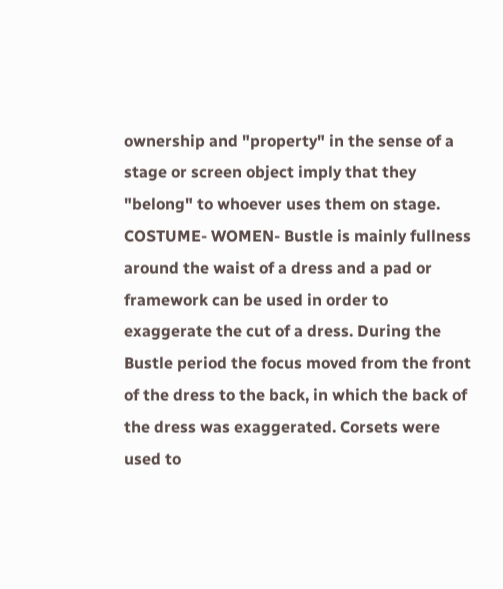ownership and "property" in the sense of a stage or screen object imply that they "belong" to whoever uses them on stage. COSTUME- WOMEN- Bustle is mainly fullness around the waist of a dress and a pad or framework can be used in order to exaggerate the cut of a dress. During the Bustle period the focus moved from the front of the dress to the back, in which the back of the dress was exaggerated. Corsets were used to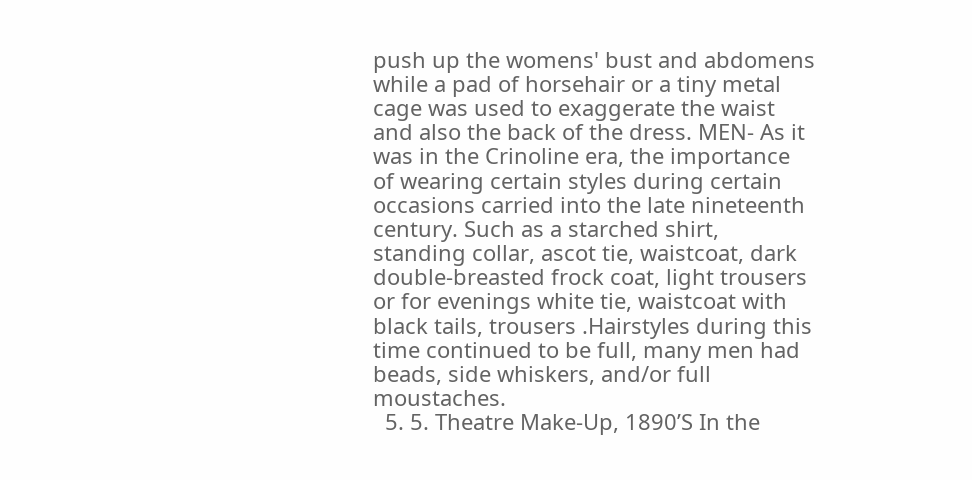push up the womens' bust and abdomens while a pad of horsehair or a tiny metal cage was used to exaggerate the waist and also the back of the dress. MEN- As it was in the Crinoline era, the importance of wearing certain styles during certain occasions carried into the late nineteenth century. Such as a starched shirt, standing collar, ascot tie, waistcoat, dark double-breasted frock coat, light trousers or for evenings white tie, waistcoat with black tails, trousers .Hairstyles during this time continued to be full, many men had beads, side whiskers, and/or full moustaches.
  5. 5. Theatre Make-Up, 1890’S In the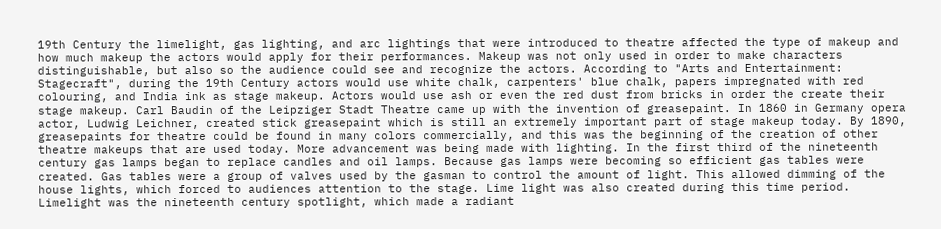19th Century the limelight, gas lighting, and arc lightings that were introduced to theatre affected the type of makeup and how much makeup the actors would apply for their performances. Makeup was not only used in order to make characters distinguishable, but also so the audience could see and recognize the actors. According to "Arts and Entertainment: Stagecraft", during the 19th Century actors would use white chalk, carpenters' blue chalk, papers impregnated with red colouring, and India ink as stage makeup. Actors would use ash or even the red dust from bricks in order the create their stage makeup. Carl Baudin of the Leipziger Stadt Theatre came up with the invention of greasepaint. In 1860 in Germany opera actor, Ludwig Leichner, created stick greasepaint which is still an extremely important part of stage makeup today. By 1890, greasepaints for theatre could be found in many colors commercially, and this was the beginning of the creation of other theatre makeups that are used today. More advancement was being made with lighting. In the first third of the nineteenth century gas lamps began to replace candles and oil lamps. Because gas lamps were becoming so efficient gas tables were created. Gas tables were a group of valves used by the gasman to control the amount of light. This allowed dimming of the house lights, which forced to audiences attention to the stage. Lime light was also created during this time period. Limelight was the nineteenth century spotlight, which made a radiant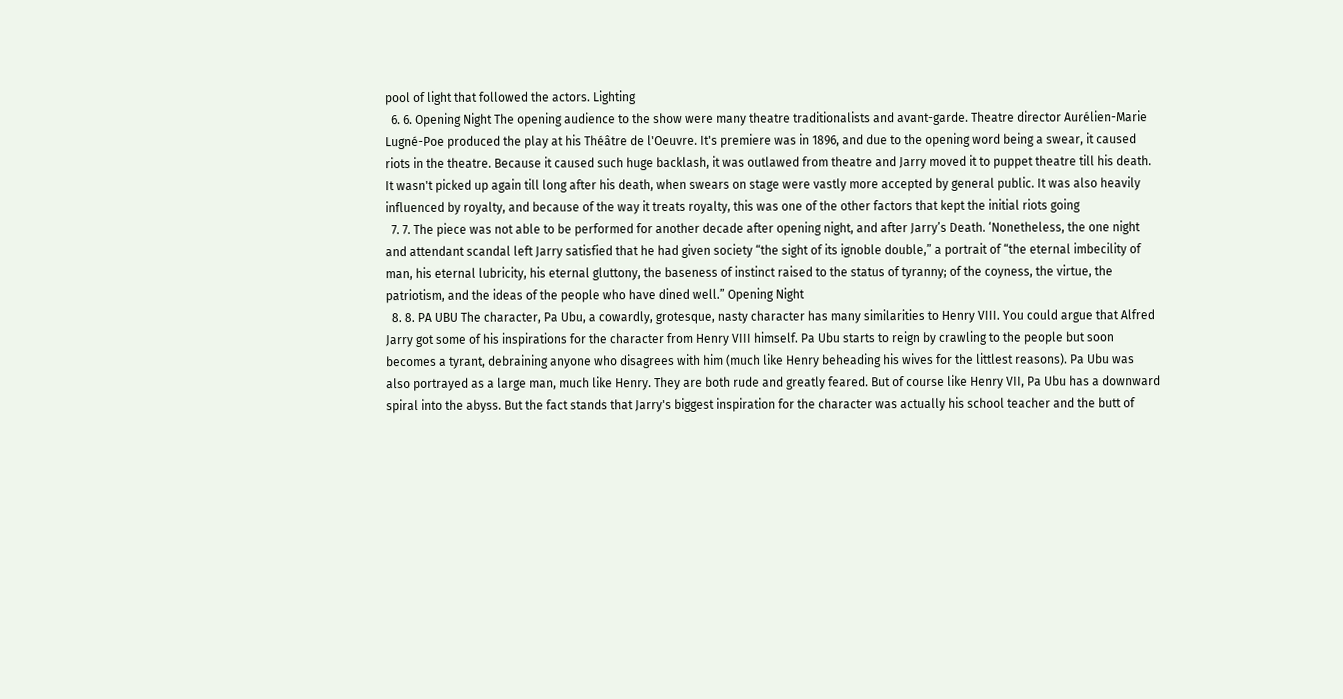pool of light that followed the actors. Lighting
  6. 6. Opening Night The opening audience to the show were many theatre traditionalists and avant-garde. Theatre director Aurélien-Marie Lugné-Poe produced the play at his Théâtre de l'Oeuvre. It's premiere was in 1896, and due to the opening word being a swear, it caused riots in the theatre. Because it caused such huge backlash, it was outlawed from theatre and Jarry moved it to puppet theatre till his death. It wasn't picked up again till long after his death, when swears on stage were vastly more accepted by general public. It was also heavily influenced by royalty, and because of the way it treats royalty, this was one of the other factors that kept the initial riots going
  7. 7. The piece was not able to be performed for another decade after opening night, and after Jarry’s Death. ‘Nonetheless, the one night and attendant scandal left Jarry satisfied that he had given society “the sight of its ignoble double,” a portrait of “the eternal imbecility of man, his eternal lubricity, his eternal gluttony, the baseness of instinct raised to the status of tyranny; of the coyness, the virtue, the patriotism, and the ideas of the people who have dined well.” Opening Night
  8. 8. PA UBU The character, Pa Ubu, a cowardly, grotesque, nasty character has many similarities to Henry VIII. You could argue that Alfred Jarry got some of his inspirations for the character from Henry VIII himself. Pa Ubu starts to reign by crawling to the people but soon becomes a tyrant, debraining anyone who disagrees with him (much like Henry beheading his wives for the littlest reasons). Pa Ubu was also portrayed as a large man, much like Henry. They are both rude and greatly feared. But of course like Henry VII, Pa Ubu has a downward spiral into the abyss. But the fact stands that Jarry's biggest inspiration for the character was actually his school teacher and the butt of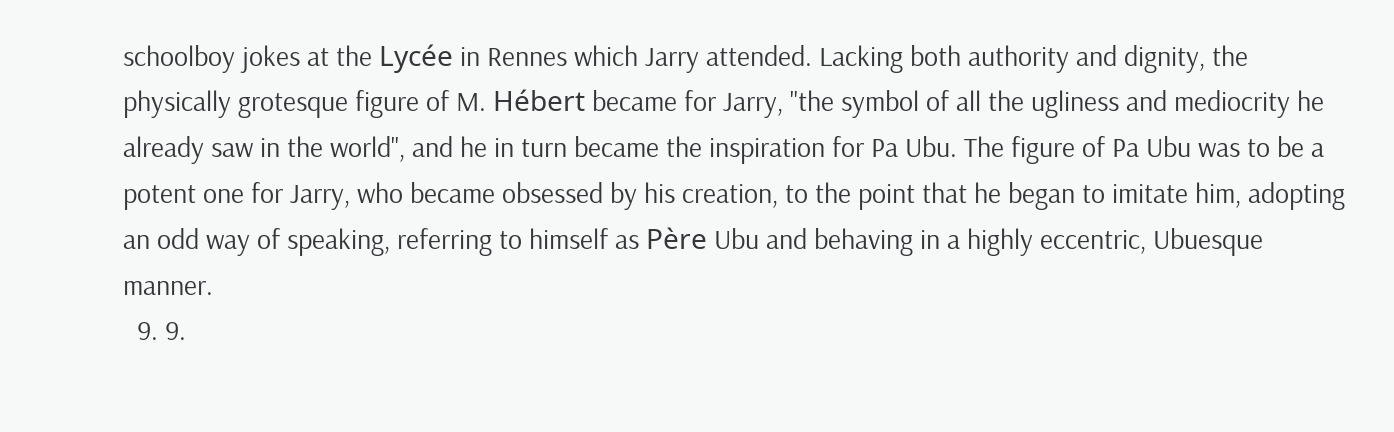schoolboy jokes at the Lycée in Rennes which Jarry attended. Lacking both authority and dignity, the physically grotesque figure of M. Hébert became for Jarry, "the symbol of all the ugliness and mediocrity he already saw in the world", and he in turn became the inspiration for Pa Ubu. The figure of Pa Ubu was to be a potent one for Jarry, who became obsessed by his creation, to the point that he began to imitate him, adopting an odd way of speaking, referring to himself as Père Ubu and behaving in a highly eccentric, Ubuesque manner.
  9. 9.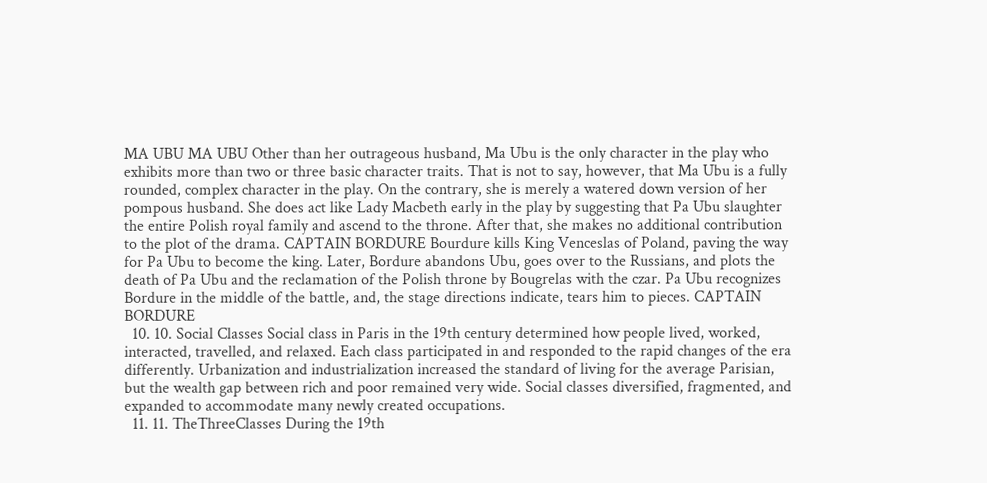MA UBU MA UBU Other than her outrageous husband, Ma Ubu is the only character in the play who exhibits more than two or three basic character traits. That is not to say, however, that Ma Ubu is a fully rounded, complex character in the play. On the contrary, she is merely a watered down version of her pompous husband. She does act like Lady Macbeth early in the play by suggesting that Pa Ubu slaughter the entire Polish royal family and ascend to the throne. After that, she makes no additional contribution to the plot of the drama. CAPTAIN BORDURE Bourdure kills King Venceslas of Poland, paving the way for Pa Ubu to become the king. Later, Bordure abandons Ubu, goes over to the Russians, and plots the death of Pa Ubu and the reclamation of the Polish throne by Bougrelas with the czar. Pa Ubu recognizes Bordure in the middle of the battle, and, the stage directions indicate, tears him to pieces. CAPTAIN BORDURE
  10. 10. Social Classes Social class in Paris in the 19th century determined how people lived, worked, interacted, travelled, and relaxed. Each class participated in and responded to the rapid changes of the era differently. Urbanization and industrialization increased the standard of living for the average Parisian, but the wealth gap between rich and poor remained very wide. Social classes diversified, fragmented, and expanded to accommodate many newly created occupations.
  11. 11. TheThreeClasses During the 19th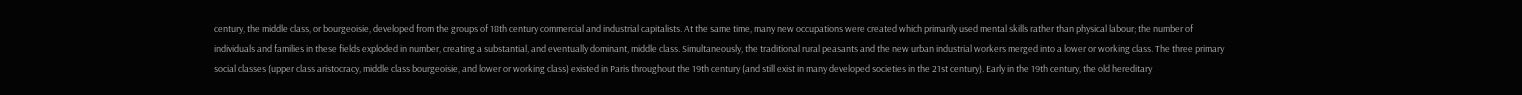century, the middle class, or bourgeoisie, developed from the groups of 18th century commercial and industrial capitalists. At the same time, many new occupations were created which primarily used mental skills rather than physical labour; the number of individuals and families in these fields exploded in number, creating a substantial, and eventually dominant, middle class. Simultaneously, the traditional rural peasants and the new urban industrial workers merged into a lower or working class. The three primary social classes (upper class aristocracy, middle class bourgeoisie, and lower or working class) existed in Paris throughout the 19th century (and still exist in many developed societies in the 21st century). Early in the 19th century, the old hereditary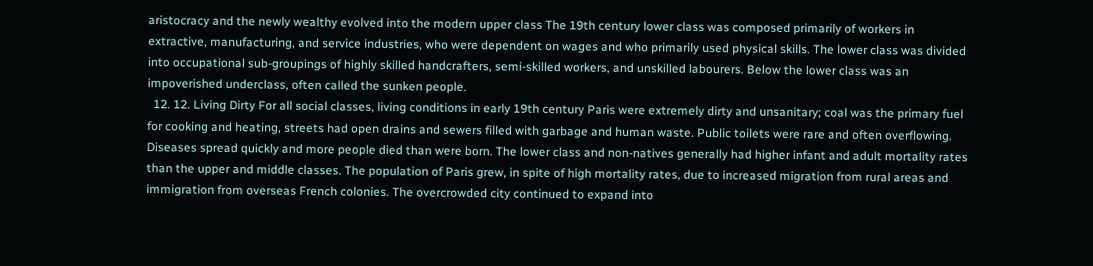aristocracy and the newly wealthy evolved into the modern upper class The 19th century lower class was composed primarily of workers in extractive, manufacturing, and service industries, who were dependent on wages and who primarily used physical skills. The lower class was divided into occupational sub-groupings of highly skilled handcrafters, semi-skilled workers, and unskilled labourers. Below the lower class was an impoverished underclass, often called the sunken people.
  12. 12. Living Dirty For all social classes, living conditions in early 19th century Paris were extremely dirty and unsanitary; coal was the primary fuel for cooking and heating, streets had open drains and sewers filled with garbage and human waste. Public toilets were rare and often overflowing. Diseases spread quickly and more people died than were born. The lower class and non-natives generally had higher infant and adult mortality rates than the upper and middle classes. The population of Paris grew, in spite of high mortality rates, due to increased migration from rural areas and immigration from overseas French colonies. The overcrowded city continued to expand into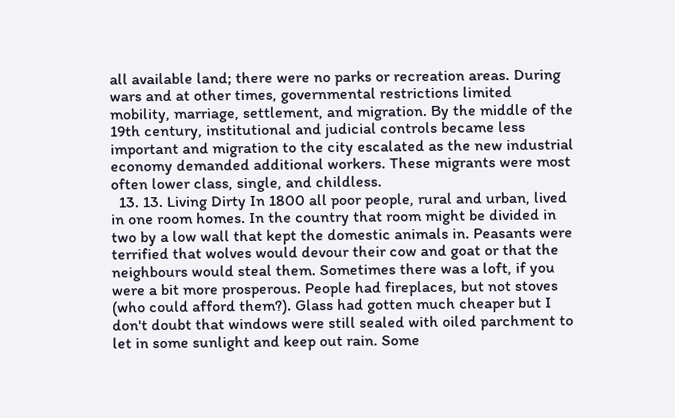all available land; there were no parks or recreation areas. During wars and at other times, governmental restrictions limited mobility, marriage, settlement, and migration. By the middle of the 19th century, institutional and judicial controls became less important and migration to the city escalated as the new industrial economy demanded additional workers. These migrants were most often lower class, single, and childless.
  13. 13. Living Dirty In 1800 all poor people, rural and urban, lived in one room homes. In the country that room might be divided in two by a low wall that kept the domestic animals in. Peasants were terrified that wolves would devour their cow and goat or that the neighbours would steal them. Sometimes there was a loft, if you were a bit more prosperous. People had fireplaces, but not stoves (who could afford them?). Glass had gotten much cheaper but I don't doubt that windows were still sealed with oiled parchment to let in some sunlight and keep out rain. Some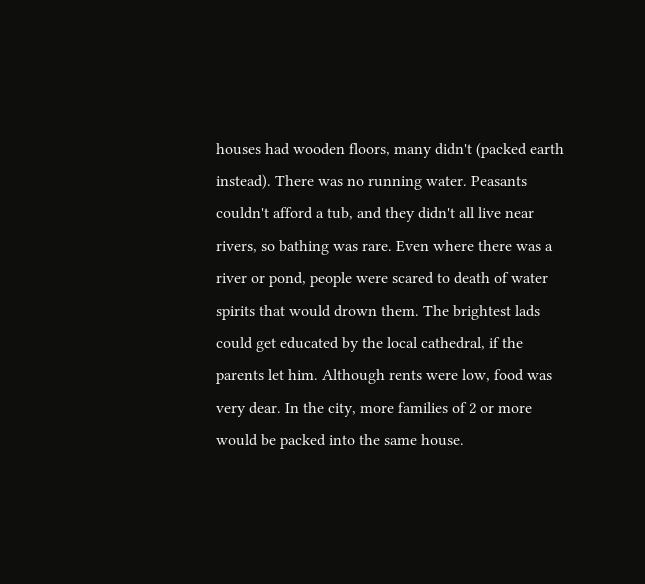houses had wooden floors, many didn't (packed earth instead). There was no running water. Peasants couldn't afford a tub, and they didn't all live near rivers, so bathing was rare. Even where there was a river or pond, people were scared to death of water spirits that would drown them. The brightest lads could get educated by the local cathedral, if the parents let him. Although rents were low, food was very dear. In the city, more families of 2 or more would be packed into the same house.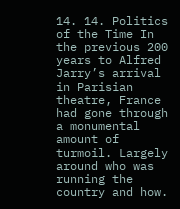14. 14. Politics of the Time In the previous 200 years to Alfred Jarry’s arrival in Parisian theatre, France had gone through a monumental amount of turmoil. Largely around who was running the country and how.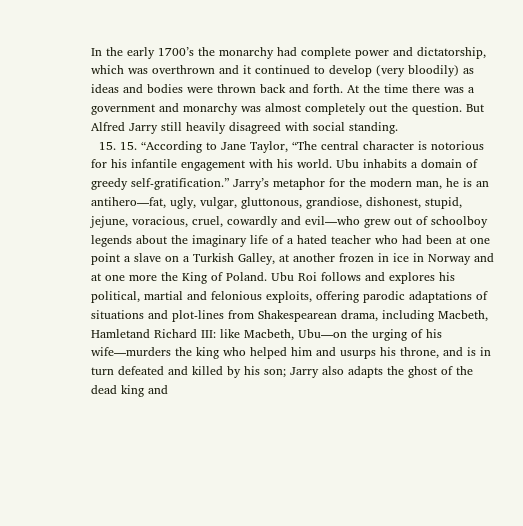In the early 1700’s the monarchy had complete power and dictatorship, which was overthrown and it continued to develop (very bloodily) as ideas and bodies were thrown back and forth. At the time there was a government and monarchy was almost completely out the question. But Alfred Jarry still heavily disagreed with social standing.
  15. 15. “According to Jane Taylor, “The central character is notorious for his infantile engagement with his world. Ubu inhabits a domain of greedy self-gratification.” Jarry’s metaphor for the modern man, he is an antihero—fat, ugly, vulgar, gluttonous, grandiose, dishonest, stupid, jejune, voracious, cruel, cowardly and evil—who grew out of schoolboy legends about the imaginary life of a hated teacher who had been at one point a slave on a Turkish Galley, at another frozen in ice in Norway and at one more the King of Poland. Ubu Roi follows and explores his political, martial and felonious exploits, offering parodic adaptations of situations and plot-lines from Shakespearean drama, including Macbeth, Hamletand Richard III: like Macbeth, Ubu—on the urging of his wife—murders the king who helped him and usurps his throne, and is in turn defeated and killed by his son; Jarry also adapts the ghost of the dead king and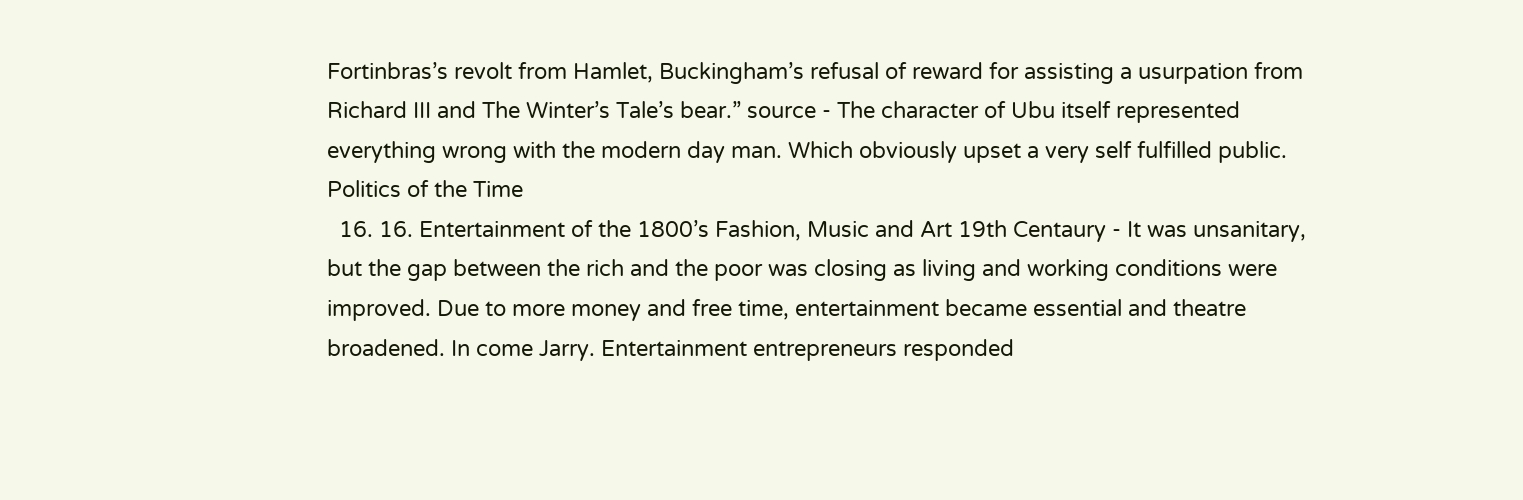Fortinbras’s revolt from Hamlet, Buckingham’s refusal of reward for assisting a usurpation from Richard III and The Winter’s Tale’s bear.” source - The character of Ubu itself represented everything wrong with the modern day man. Which obviously upset a very self fulfilled public. Politics of the Time
  16. 16. Entertainment of the 1800’s Fashion, Music and Art 19th Centaury - It was unsanitary, but the gap between the rich and the poor was closing as living and working conditions were improved. Due to more money and free time, entertainment became essential and theatre broadened. In come Jarry. Entertainment entrepreneurs responded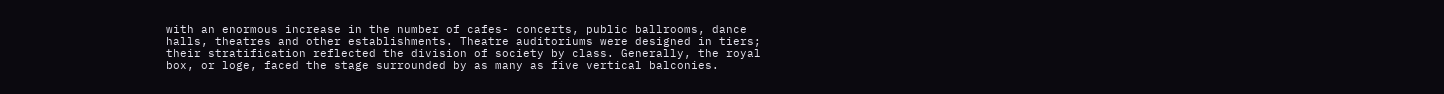with an enormous increase in the number of cafes- concerts, public ballrooms, dance halls, theatres and other establishments. Theatre auditoriums were designed in tiers; their stratification reflected the division of society by class. Generally, the royal box, or loge, faced the stage surrounded by as many as five vertical balconies.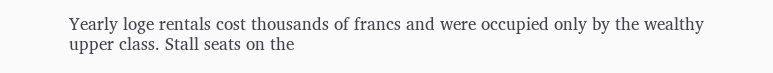Yearly loge rentals cost thousands of francs and were occupied only by the wealthy upper class. Stall seats on the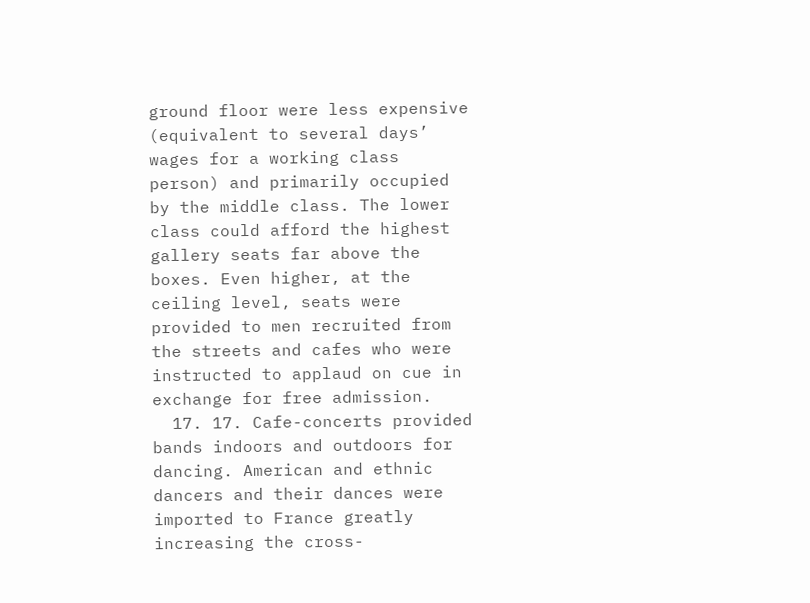ground floor were less expensive (equivalent to several days’ wages for a working class person) and primarily occupied by the middle class. The lower class could afford the highest gallery seats far above the boxes. Even higher, at the ceiling level, seats were provided to men recruited from the streets and cafes who were instructed to applaud on cue in exchange for free admission.
  17. 17. Cafe-concerts provided bands indoors and outdoors for dancing. American and ethnic dancers and their dances were imported to France greatly increasing the cross-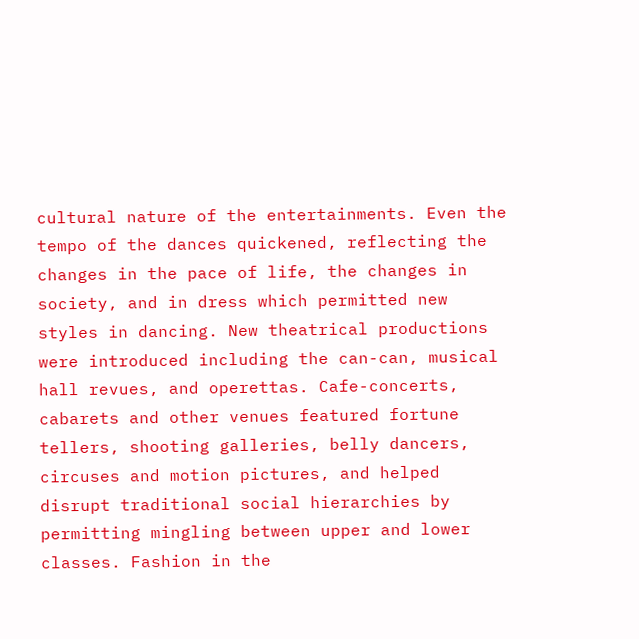cultural nature of the entertainments. Even the tempo of the dances quickened, reflecting the changes in the pace of life, the changes in society, and in dress which permitted new styles in dancing. New theatrical productions were introduced including the can-can, musical hall revues, and operettas. Cafe-concerts, cabarets and other venues featured fortune tellers, shooting galleries, belly dancers, circuses and motion pictures, and helped disrupt traditional social hierarchies by permitting mingling between upper and lower classes. Fashion in the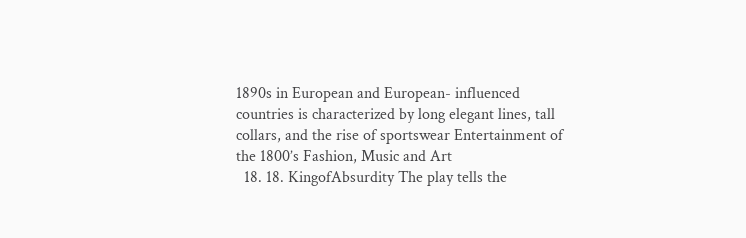1890s in European and European- influenced countries is characterized by long elegant lines, tall collars, and the rise of sportswear Entertainment of the 1800’s Fashion, Music and Art
  18. 18. KingofAbsurdity The play tells the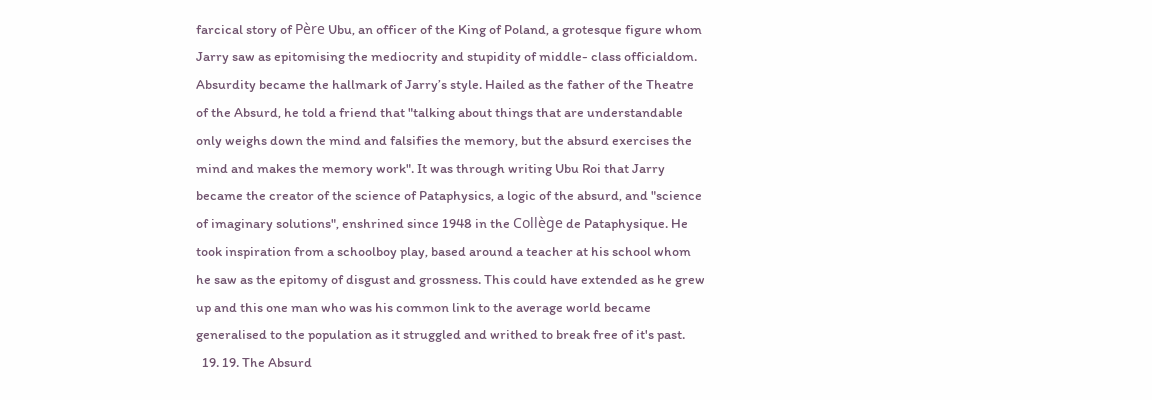farcical story of Père Ubu, an officer of the King of Poland, a grotesque figure whom Jarry saw as epitomising the mediocrity and stupidity of middle- class officialdom. Absurdity became the hallmark of Jarry’s style. Hailed as the father of the Theatre of the Absurd, he told a friend that "talking about things that are understandable only weighs down the mind and falsifies the memory, but the absurd exercises the mind and makes the memory work". It was through writing Ubu Roi that Jarry became the creator of the science of Pataphysics, a logic of the absurd, and "science of imaginary solutions", enshrined since 1948 in the Collège de Pataphysique. He took inspiration from a schoolboy play, based around a teacher at his school whom he saw as the epitomy of disgust and grossness. This could have extended as he grew up and this one man who was his common link to the average world became generalised to the population as it struggled and writhed to break free of it's past.
  19. 19. The Absurd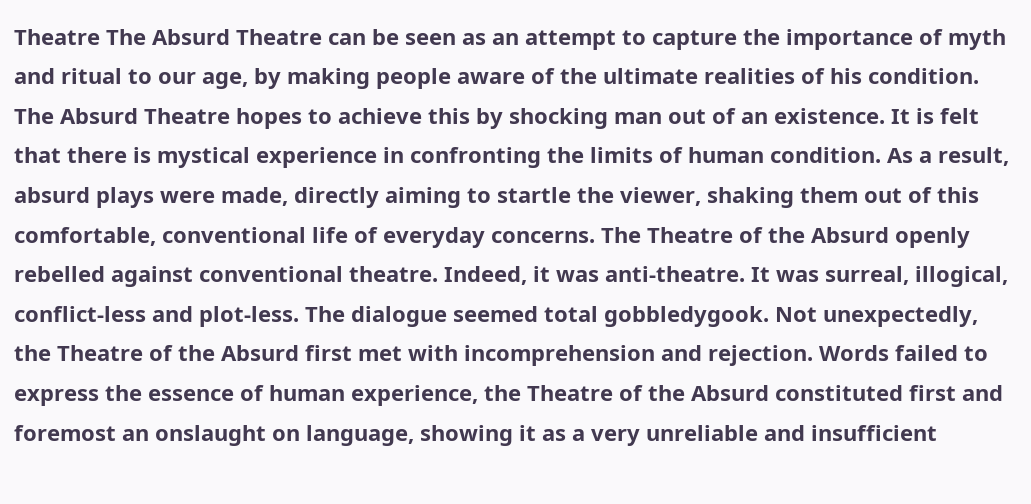Theatre The Absurd Theatre can be seen as an attempt to capture the importance of myth and ritual to our age, by making people aware of the ultimate realities of his condition. The Absurd Theatre hopes to achieve this by shocking man out of an existence. It is felt that there is mystical experience in confronting the limits of human condition. As a result, absurd plays were made, directly aiming to startle the viewer, shaking them out of this comfortable, conventional life of everyday concerns. The Theatre of the Absurd openly rebelled against conventional theatre. Indeed, it was anti-theatre. It was surreal, illogical, conflict-less and plot-less. The dialogue seemed total gobbledygook. Not unexpectedly, the Theatre of the Absurd first met with incomprehension and rejection. Words failed to express the essence of human experience, the Theatre of the Absurd constituted first and foremost an onslaught on language, showing it as a very unreliable and insufficient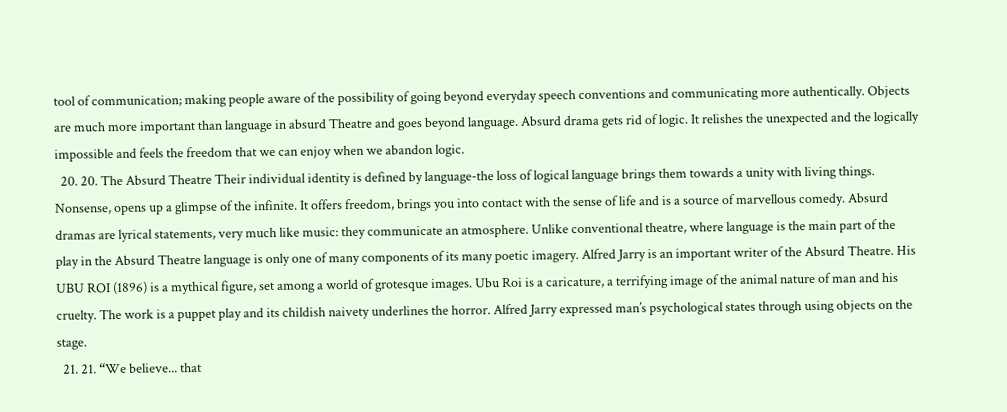tool of communication; making people aware of the possibility of going beyond everyday speech conventions and communicating more authentically. Objects are much more important than language in absurd Theatre and goes beyond language. Absurd drama gets rid of logic. It relishes the unexpected and the logically impossible and feels the freedom that we can enjoy when we abandon logic.
  20. 20. The Absurd Theatre Their individual identity is defined by language-the loss of logical language brings them towards a unity with living things. Nonsense, opens up a glimpse of the infinite. It offers freedom, brings you into contact with the sense of life and is a source of marvellous comedy. Absurd dramas are lyrical statements, very much like music: they communicate an atmosphere. Unlike conventional theatre, where language is the main part of the play in the Absurd Theatre language is only one of many components of its many poetic imagery. Alfred Jarry is an important writer of the Absurd Theatre. His UBU ROI (1896) is a mythical figure, set among a world of grotesque images. Ubu Roi is a caricature, a terrifying image of the animal nature of man and his cruelty. The work is a puppet play and its childish naivety underlines the horror. Alfred Jarry expressed man’s psychological states through using objects on the stage.
  21. 21. “We believe... that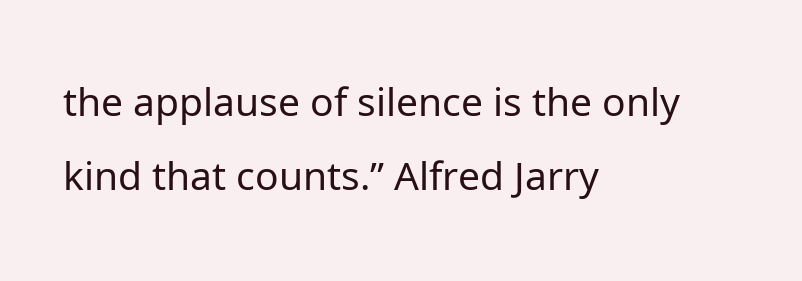the applause of silence is the only kind that counts.” Alfred Jarry